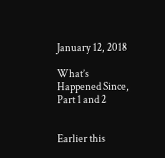January 12, 2018

What’s Happened Since, Part 1 and 2


Earlier this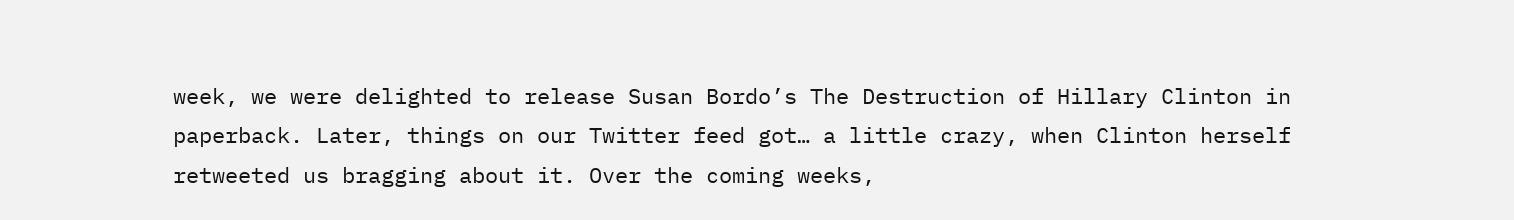week, we were delighted to release Susan Bordo’s The Destruction of Hillary Clinton in paperback. Later, things on our Twitter feed got… a little crazy, when Clinton herself retweeted us bragging about it. Over the coming weeks,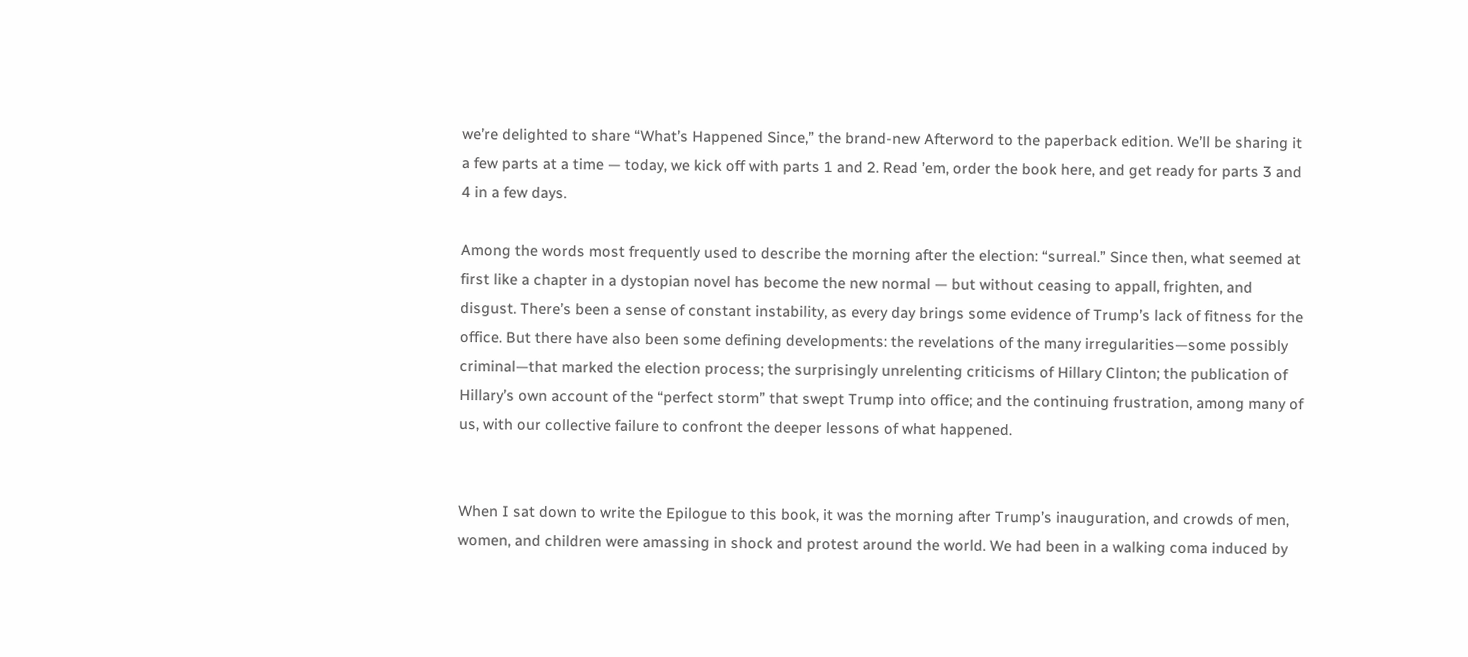we’re delighted to share “What’s Happened Since,” the brand-new Afterword to the paperback edition. We’ll be sharing it a few parts at a time — today, we kick off with parts 1 and 2. Read ’em, order the book here, and get ready for parts 3 and 4 in a few days.

Among the words most frequently used to describe the morning after the election: “surreal.” Since then, what seemed at first like a chapter in a dystopian novel has become the new normal — but without ceasing to appall, frighten, and disgust. There’s been a sense of constant instability, as every day brings some evidence of Trump’s lack of fitness for the office. But there have also been some defining developments: the revelations of the many irregularities—some possibly criminal—that marked the election process; the surprisingly unrelenting criticisms of Hillary Clinton; the publication of Hillary’s own account of the “perfect storm” that swept Trump into office; and the continuing frustration, among many of us, with our collective failure to confront the deeper lessons of what happened.


When I sat down to write the Epilogue to this book, it was the morning after Trump’s inauguration, and crowds of men, women, and children were amassing in shock and protest around the world. We had been in a walking coma induced by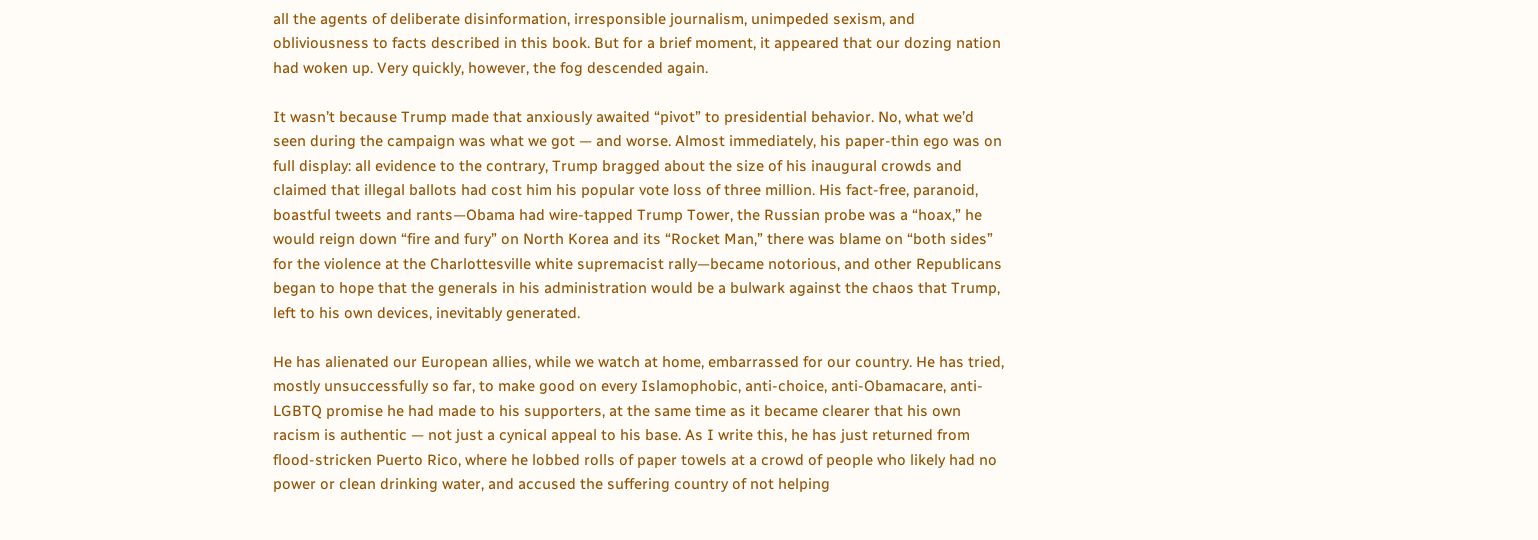all the agents of deliberate disinformation, irresponsible journalism, unimpeded sexism, and obliviousness to facts described in this book. But for a brief moment, it appeared that our dozing nation had woken up. Very quickly, however, the fog descended again.

It wasn’t because Trump made that anxiously awaited “pivot” to presidential behavior. No, what we’d seen during the campaign was what we got — and worse. Almost immediately, his paper-thin ego was on full display: all evidence to the contrary, Trump bragged about the size of his inaugural crowds and claimed that illegal ballots had cost him his popular vote loss of three million. His fact-free, paranoid, boastful tweets and rants—Obama had wire-tapped Trump Tower, the Russian probe was a “hoax,” he would reign down “fire and fury” on North Korea and its “Rocket Man,” there was blame on “both sides” for the violence at the Charlottesville white supremacist rally—became notorious, and other Republicans began to hope that the generals in his administration would be a bulwark against the chaos that Trump, left to his own devices, inevitably generated.

He has alienated our European allies, while we watch at home, embarrassed for our country. He has tried, mostly unsuccessfully so far, to make good on every Islamophobic, anti-choice, anti-Obamacare, anti-LGBTQ promise he had made to his supporters, at the same time as it became clearer that his own racism is authentic — not just a cynical appeal to his base. As I write this, he has just returned from flood-stricken Puerto Rico, where he lobbed rolls of paper towels at a crowd of people who likely had no power or clean drinking water, and accused the suffering country of not helping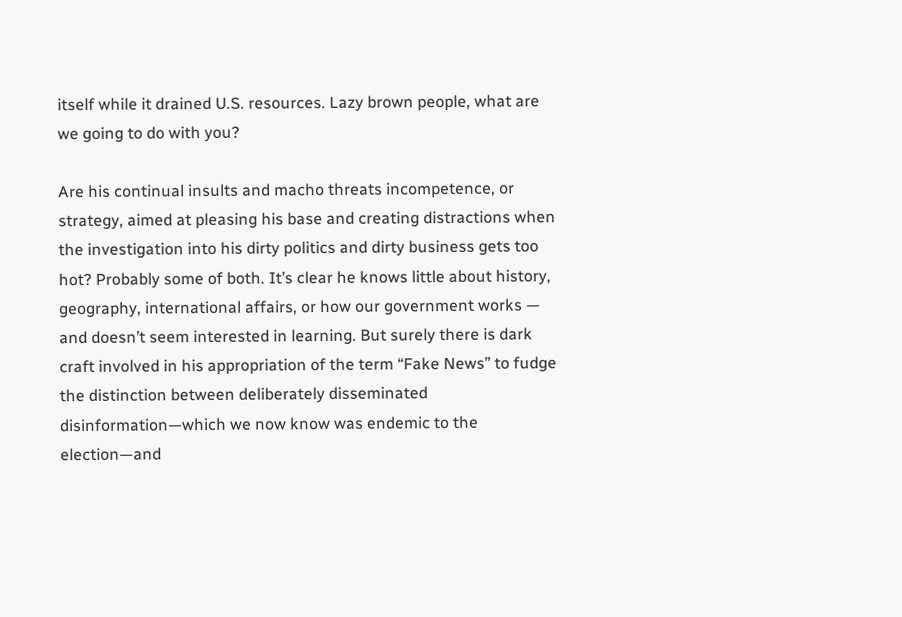itself while it drained U.S. resources. Lazy brown people, what are we going to do with you?

Are his continual insults and macho threats incompetence, or strategy, aimed at pleasing his base and creating distractions when the investigation into his dirty politics and dirty business gets too hot? Probably some of both. It’s clear he knows little about history, geography, international affairs, or how our government works — and doesn’t seem interested in learning. But surely there is dark craft involved in his appropriation of the term “Fake News” to fudge the distinction between deliberately disseminated disinformation—which we now know was endemic to the election—and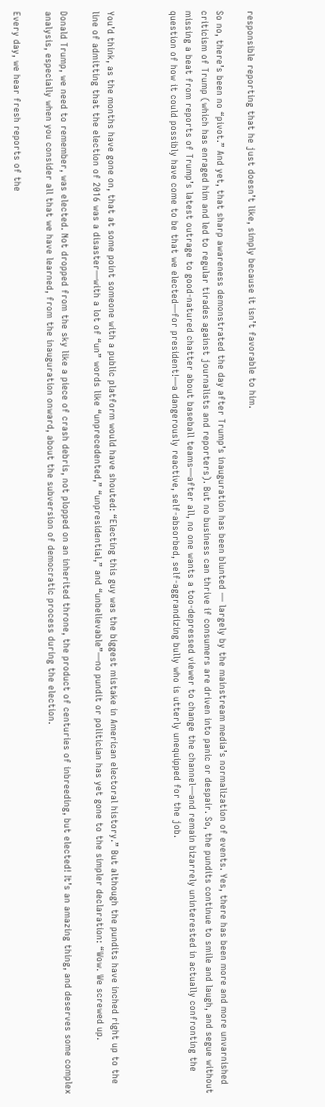responsible reporting that he just doesn’t like, simply because it isn’t favorable to him.

So no, there’s been no “pivot.” And yet, that sharp awareness demonstrated the day after Trump’s inauguration has been blunted — largely by the mainstream media’s normalization of events. Yes, there has been more and more unvarnished criticism of Trump (which has enraged him and led to regular tirades against journalists and reporters). But no business can thrive if consumers are driven into panic or despair. So, the pundits continue to smile and laugh, and segue without missing a beat from reports of Trump’s latest outrage to good-natured chatter about baseball teams—after all, no one wants a too-depressed viewer to change the channel—and remain bizarrely uninterested in actually confronting the question of how it could possibly have come to be that we elected—for president!—a dangerously reactive, self-absorbed, self-aggrandizing bully who is utterly unequipped for the job.



You’d think, as the months have gone on, that at some point someone with a public platform would have shouted: “Electing this guy was the biggest mistake in American electoral history.” But although the pundits have inched right up to the line of admitting that the election of 2016 was a disaster—with a lot of “un” words like “unprecedented,” “unpresidential,” and “unbelievable”—no pundit or politician has yet gone to the simpler declaration: “Wow. We screwed up.

Donald Trump, we need to remember, was elected. Not dropped from the sky like a piece of crash debris, not plopped on an inherited throne, the product of centuries of inbreeding, but elected! It’s an amazing thing, and deserves some complex analysis, especially when you consider all that we have learned, from the inauguration onward, about the subversion of democratic process during the election.

Every day, we hear fresh reports of the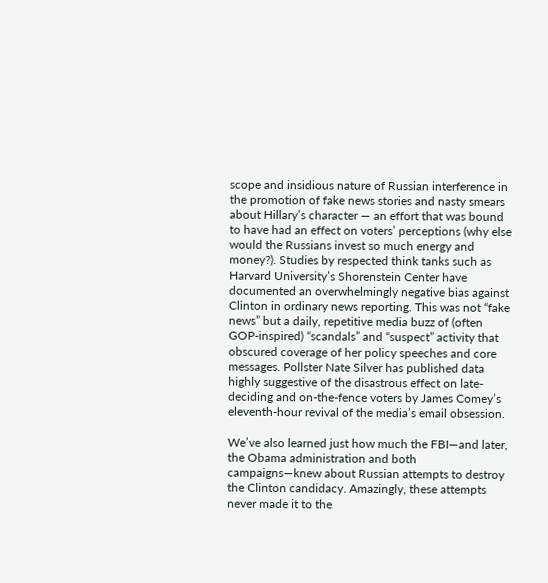scope and insidious nature of Russian interference in the promotion of fake news stories and nasty smears about Hillary’s character — an effort that was bound to have had an effect on voters’ perceptions (why else would the Russians invest so much energy and money?). Studies by respected think tanks such as Harvard University’s Shorenstein Center have documented an overwhelmingly negative bias against Clinton in ordinary news reporting. This was not “fake news” but a daily, repetitive media buzz of (often GOP-inspired) “scandals” and “suspect” activity that obscured coverage of her policy speeches and core messages. Pollster Nate Silver has published data highly suggestive of the disastrous effect on late-deciding and on-the-fence voters by James Comey’s eleventh-hour revival of the media’s email obsession.

We’ve also learned just how much the FBI—and later, the Obama administration and both campaigns—knew about Russian attempts to destroy the Clinton candidacy. Amazingly, these attempts never made it to the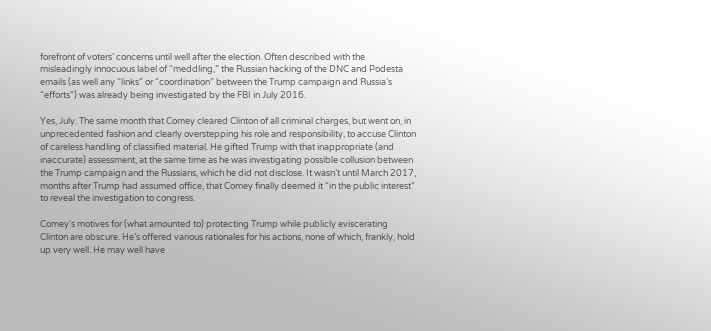forefront of voters’ concerns until well after the election. Often described with the misleadingly innocuous label of “meddling,” the Russian hacking of the DNC and Podesta emails (as well any “links” or “coordination” between the Trump campaign and Russia’s “efforts”) was already being investigated by the FBI in July 2016.

Yes, July. The same month that Comey cleared Clinton of all criminal charges, but went on, in unprecedented fashion and clearly overstepping his role and responsibility, to accuse Clinton of careless handling of classified material. He gifted Trump with that inappropriate (and inaccurate) assessment, at the same time as he was investigating possible collusion between the Trump campaign and the Russians, which he did not disclose. It wasn’t until March 2017, months after Trump had assumed office, that Comey finally deemed it “in the public interest” to reveal the investigation to congress.

Comey’s motives for (what amounted to) protecting Trump while publicly eviscerating Clinton are obscure. He’s offered various rationales for his actions, none of which, frankly, hold up very well. He may well have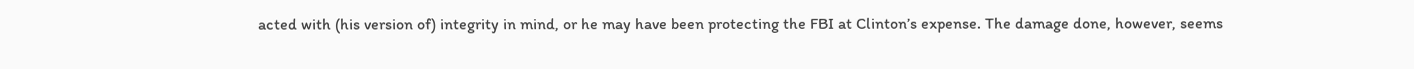acted with (his version of) integrity in mind, or he may have been protecting the FBI at Clinton’s expense. The damage done, however, seems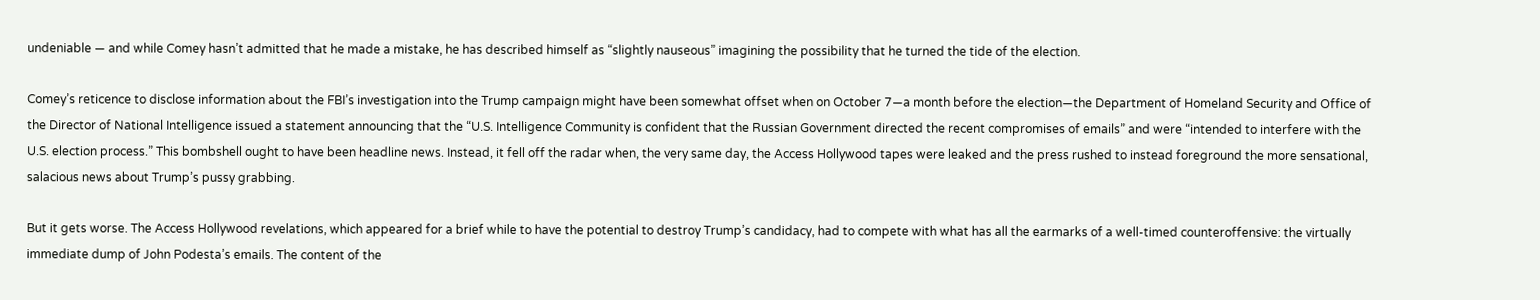undeniable — and while Comey hasn’t admitted that he made a mistake, he has described himself as “slightly nauseous” imagining the possibility that he turned the tide of the election.

Comey’s reticence to disclose information about the FBI’s investigation into the Trump campaign might have been somewhat offset when on October 7—a month before the election—the Department of Homeland Security and Office of the Director of National Intelligence issued a statement announcing that the “U.S. Intelligence Community is confident that the Russian Government directed the recent compromises of emails” and were “intended to interfere with the U.S. election process.” This bombshell ought to have been headline news. Instead, it fell off the radar when, the very same day, the Access Hollywood tapes were leaked and the press rushed to instead foreground the more sensational, salacious news about Trump’s pussy grabbing.

But it gets worse. The Access Hollywood revelations, which appeared for a brief while to have the potential to destroy Trump’s candidacy, had to compete with what has all the earmarks of a well-timed counteroffensive: the virtually immediate dump of John Podesta’s emails. The content of the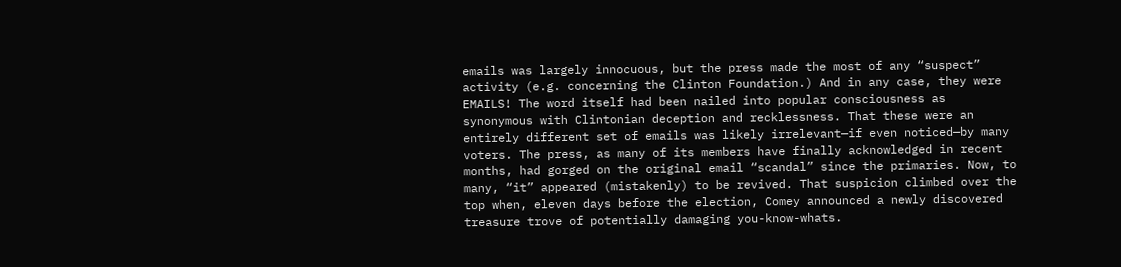emails was largely innocuous, but the press made the most of any “suspect” activity (e.g. concerning the Clinton Foundation.) And in any case, they were EMAILS! The word itself had been nailed into popular consciousness as synonymous with Clintonian deception and recklessness. That these were an entirely different set of emails was likely irrelevant—if even noticed—by many voters. The press, as many of its members have finally acknowledged in recent months, had gorged on the original email “scandal” since the primaries. Now, to many, “it” appeared (mistakenly) to be revived. That suspicion climbed over the top when, eleven days before the election, Comey announced a newly discovered treasure trove of potentially damaging you-know-whats.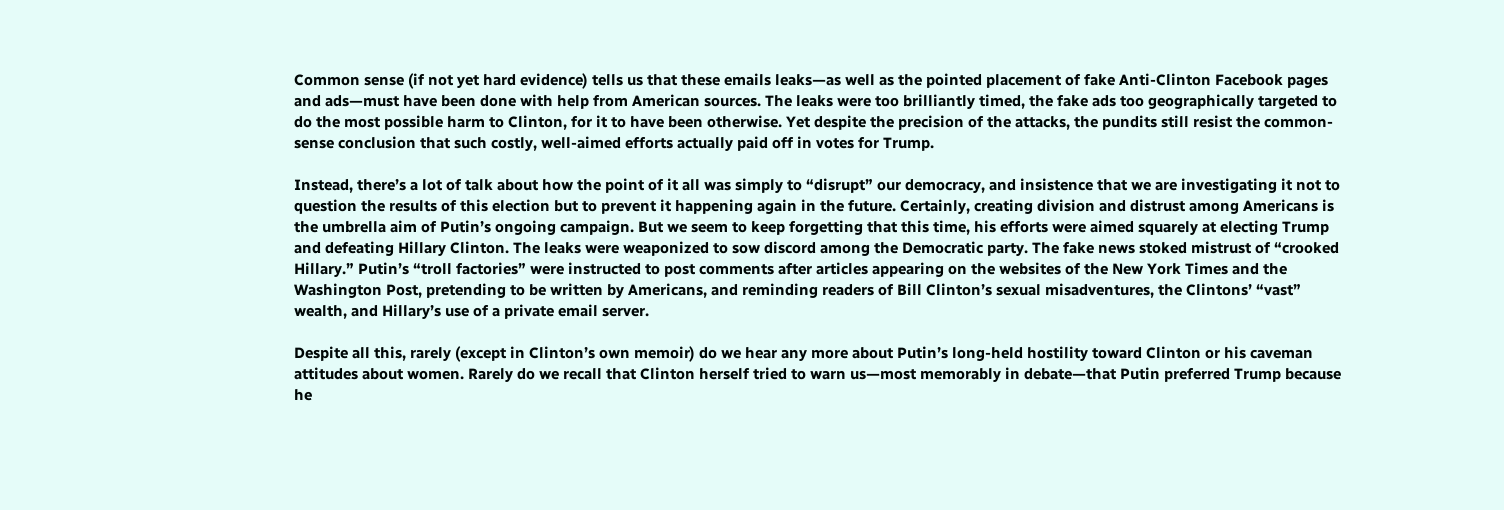Common sense (if not yet hard evidence) tells us that these emails leaks—as well as the pointed placement of fake Anti-Clinton Facebook pages and ads—must have been done with help from American sources. The leaks were too brilliantly timed, the fake ads too geographically targeted to do the most possible harm to Clinton, for it to have been otherwise. Yet despite the precision of the attacks, the pundits still resist the common-sense conclusion that such costly, well-aimed efforts actually paid off in votes for Trump.

Instead, there’s a lot of talk about how the point of it all was simply to “disrupt” our democracy, and insistence that we are investigating it not to question the results of this election but to prevent it happening again in the future. Certainly, creating division and distrust among Americans is the umbrella aim of Putin’s ongoing campaign. But we seem to keep forgetting that this time, his efforts were aimed squarely at electing Trump and defeating Hillary Clinton. The leaks were weaponized to sow discord among the Democratic party. The fake news stoked mistrust of “crooked Hillary.” Putin’s “troll factories” were instructed to post comments after articles appearing on the websites of the New York Times and the Washington Post, pretending to be written by Americans, and reminding readers of Bill Clinton’s sexual misadventures, the Clintons’ “vast” wealth, and Hillary’s use of a private email server.

Despite all this, rarely (except in Clinton’s own memoir) do we hear any more about Putin’s long-held hostility toward Clinton or his caveman attitudes about women. Rarely do we recall that Clinton herself tried to warn us—most memorably in debate—that Putin preferred Trump because he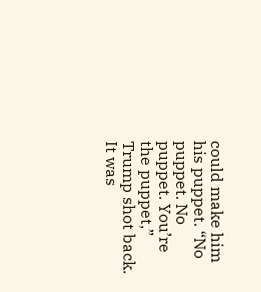could make him his puppet. “No puppet. No puppet. You’re the puppet,” Trump shot back. It was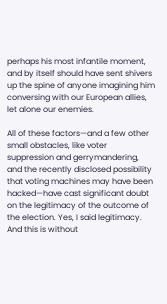perhaps his most infantile moment, and by itself should have sent shivers up the spine of anyone imagining him conversing with our European allies, let alone our enemies.

All of these factors—and a few other small obstacles, like voter suppression and gerrymandering, and the recently disclosed possibility that voting machines may have been hacked—have cast significant doubt on the legitimacy of the outcome of the election. Yes, I said legitimacy. And this is without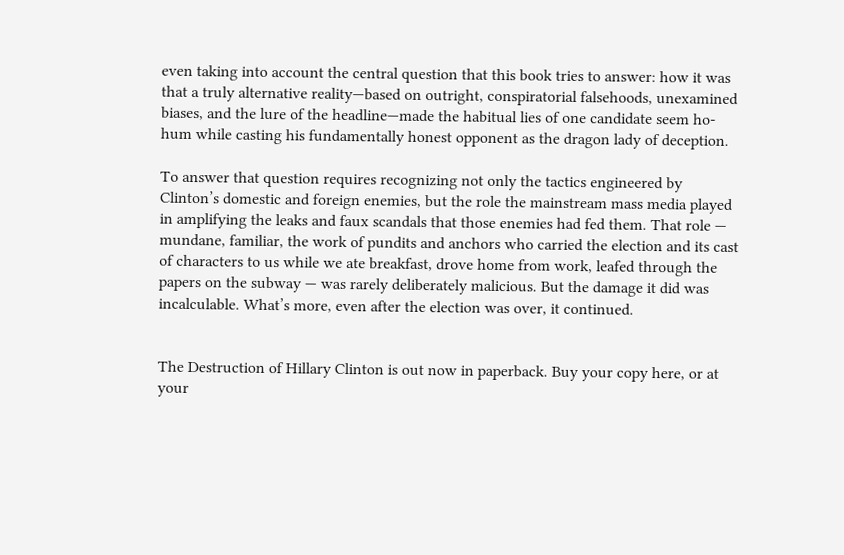even taking into account the central question that this book tries to answer: how it was that a truly alternative reality—based on outright, conspiratorial falsehoods, unexamined biases, and the lure of the headline—made the habitual lies of one candidate seem ho-hum while casting his fundamentally honest opponent as the dragon lady of deception.

To answer that question requires recognizing not only the tactics engineered by Clinton’s domestic and foreign enemies, but the role the mainstream mass media played in amplifying the leaks and faux scandals that those enemies had fed them. That role — mundane, familiar, the work of pundits and anchors who carried the election and its cast of characters to us while we ate breakfast, drove home from work, leafed through the papers on the subway — was rarely deliberately malicious. But the damage it did was incalculable. What’s more, even after the election was over, it continued.


The Destruction of Hillary Clinton is out now in paperback. Buy your copy here, or at your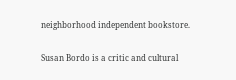neighborhood independent bookstore.

Susan Bordo is a critic and cultural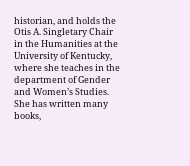historian, and holds the Otis A. Singletary Chair in the Humanities at the University of Kentucky, where she teaches in the department of Gender and Women’s Studies. She has written many books,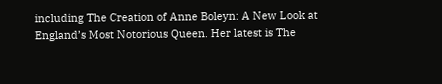including The Creation of Anne Boleyn: A New Look at England’s Most Notorious Queen. Her latest is The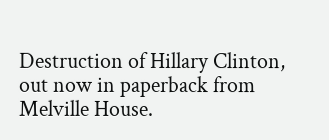Destruction of Hillary Clinton, out now in paperback from Melville House.